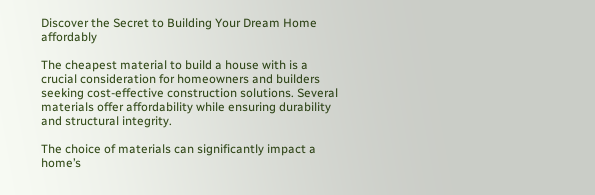Discover the Secret to Building Your Dream Home affordably

The cheapest material to build a house with is a crucial consideration for homeowners and builders seeking cost-effective construction solutions. Several materials offer affordability while ensuring durability and structural integrity.

The choice of materials can significantly impact a home’s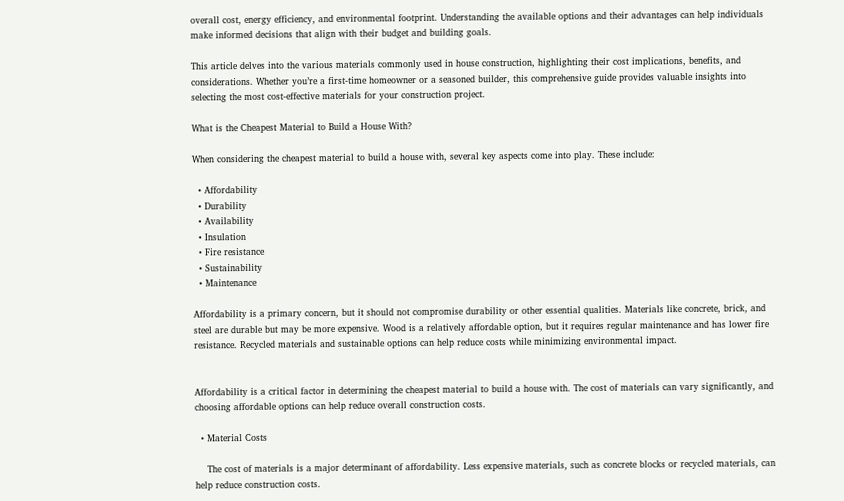overall cost, energy efficiency, and environmental footprint. Understanding the available options and their advantages can help individuals make informed decisions that align with their budget and building goals.

This article delves into the various materials commonly used in house construction, highlighting their cost implications, benefits, and considerations. Whether you’re a first-time homeowner or a seasoned builder, this comprehensive guide provides valuable insights into selecting the most cost-effective materials for your construction project.

What is the Cheapest Material to Build a House With?

When considering the cheapest material to build a house with, several key aspects come into play. These include:

  • Affordability
  • Durability
  • Availability
  • Insulation
  • Fire resistance
  • Sustainability
  • Maintenance

Affordability is a primary concern, but it should not compromise durability or other essential qualities. Materials like concrete, brick, and steel are durable but may be more expensive. Wood is a relatively affordable option, but it requires regular maintenance and has lower fire resistance. Recycled materials and sustainable options can help reduce costs while minimizing environmental impact.


Affordability is a critical factor in determining the cheapest material to build a house with. The cost of materials can vary significantly, and choosing affordable options can help reduce overall construction costs.

  • Material Costs

    The cost of materials is a major determinant of affordability. Less expensive materials, such as concrete blocks or recycled materials, can help reduce construction costs.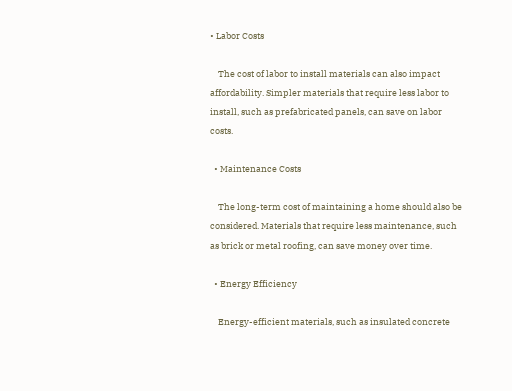• Labor Costs

    The cost of labor to install materials can also impact affordability. Simpler materials that require less labor to install, such as prefabricated panels, can save on labor costs.

  • Maintenance Costs

    The long-term cost of maintaining a home should also be considered. Materials that require less maintenance, such as brick or metal roofing, can save money over time.

  • Energy Efficiency

    Energy-efficient materials, such as insulated concrete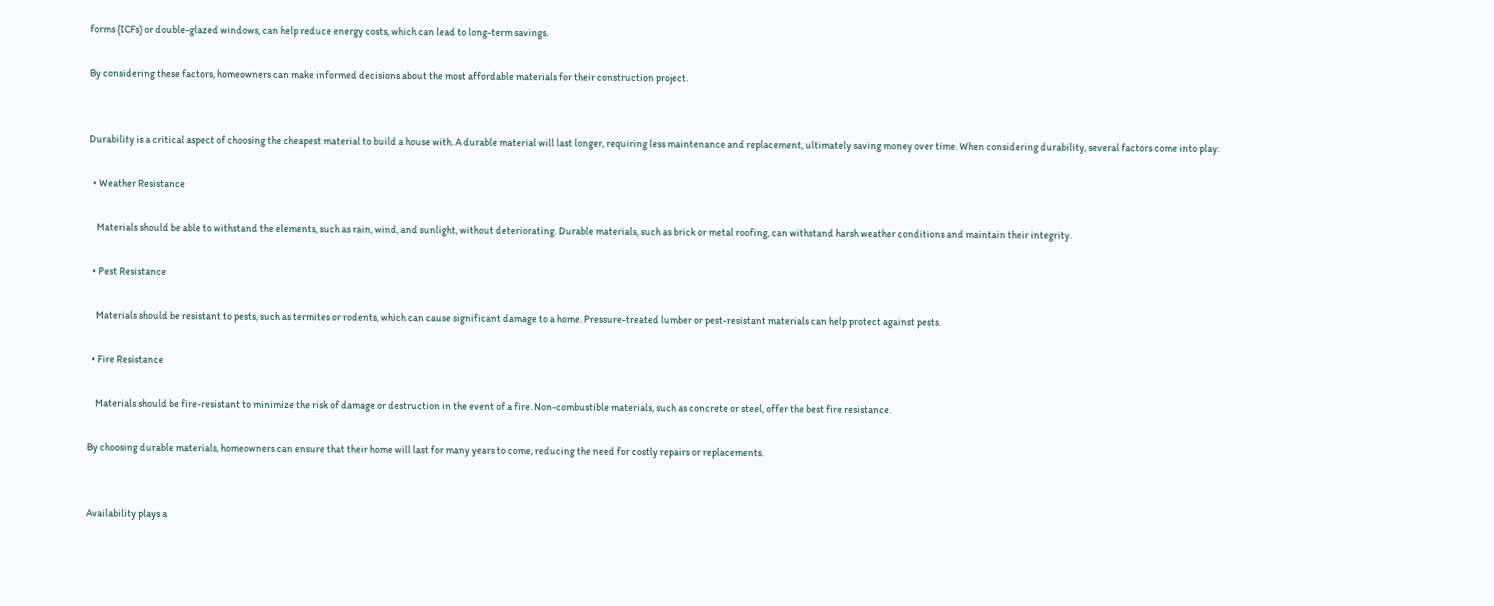forms (ICFs) or double-glazed windows, can help reduce energy costs, which can lead to long-term savings.

By considering these factors, homeowners can make informed decisions about the most affordable materials for their construction project.


Durability is a critical aspect of choosing the cheapest material to build a house with. A durable material will last longer, requiring less maintenance and replacement, ultimately saving money over time. When considering durability, several factors come into play:

  • Weather Resistance

    Materials should be able to withstand the elements, such as rain, wind, and sunlight, without deteriorating. Durable materials, such as brick or metal roofing, can withstand harsh weather conditions and maintain their integrity.

  • Pest Resistance

    Materials should be resistant to pests, such as termites or rodents, which can cause significant damage to a home. Pressure-treated lumber or pest-resistant materials can help protect against pests.

  • Fire Resistance

    Materials should be fire-resistant to minimize the risk of damage or destruction in the event of a fire. Non-combustible materials, such as concrete or steel, offer the best fire resistance.

By choosing durable materials, homeowners can ensure that their home will last for many years to come, reducing the need for costly repairs or replacements.


Availability plays a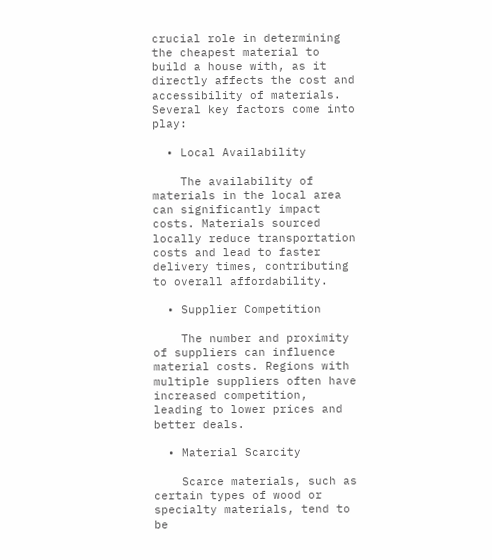crucial role in determining the cheapest material to build a house with, as it directly affects the cost and accessibility of materials. Several key factors come into play:

  • Local Availability

    The availability of materials in the local area can significantly impact costs. Materials sourced locally reduce transportation costs and lead to faster delivery times, contributing to overall affordability.

  • Supplier Competition

    The number and proximity of suppliers can influence material costs. Regions with multiple suppliers often have increased competition, leading to lower prices and better deals.

  • Material Scarcity

    Scarce materials, such as certain types of wood or specialty materials, tend to be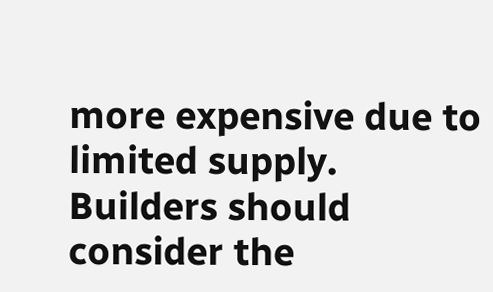more expensive due to limited supply. Builders should consider the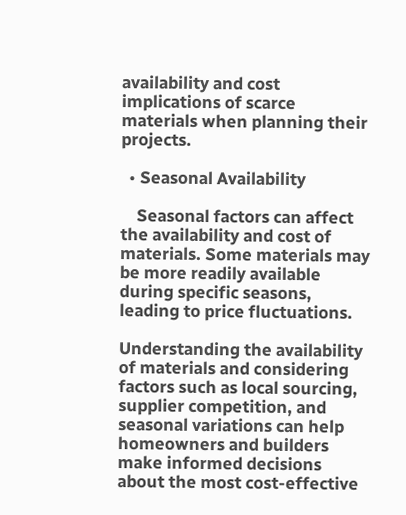availability and cost implications of scarce materials when planning their projects.

  • Seasonal Availability

    Seasonal factors can affect the availability and cost of materials. Some materials may be more readily available during specific seasons, leading to price fluctuations.

Understanding the availability of materials and considering factors such as local sourcing, supplier competition, and seasonal variations can help homeowners and builders make informed decisions about the most cost-effective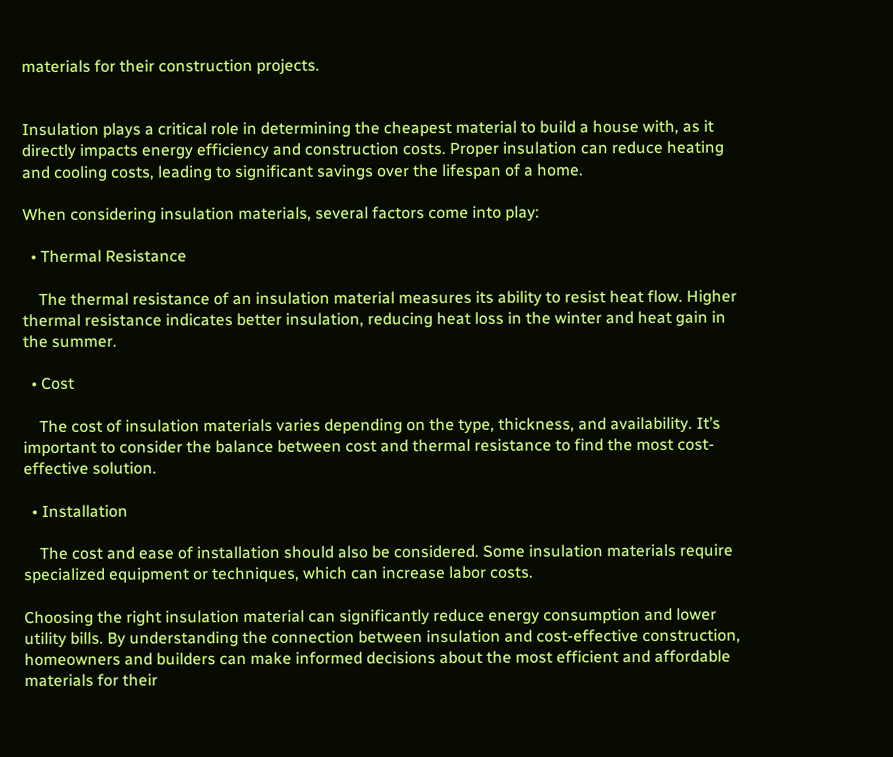materials for their construction projects.


Insulation plays a critical role in determining the cheapest material to build a house with, as it directly impacts energy efficiency and construction costs. Proper insulation can reduce heating and cooling costs, leading to significant savings over the lifespan of a home.

When considering insulation materials, several factors come into play:

  • Thermal Resistance

    The thermal resistance of an insulation material measures its ability to resist heat flow. Higher thermal resistance indicates better insulation, reducing heat loss in the winter and heat gain in the summer.

  • Cost

    The cost of insulation materials varies depending on the type, thickness, and availability. It’s important to consider the balance between cost and thermal resistance to find the most cost-effective solution.

  • Installation

    The cost and ease of installation should also be considered. Some insulation materials require specialized equipment or techniques, which can increase labor costs.

Choosing the right insulation material can significantly reduce energy consumption and lower utility bills. By understanding the connection between insulation and cost-effective construction, homeowners and builders can make informed decisions about the most efficient and affordable materials for their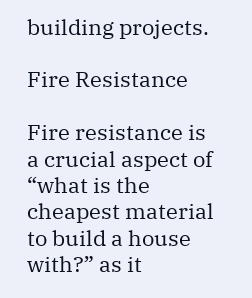building projects.

Fire Resistance

Fire resistance is a crucial aspect of “what is the cheapest material to build a house with?” as it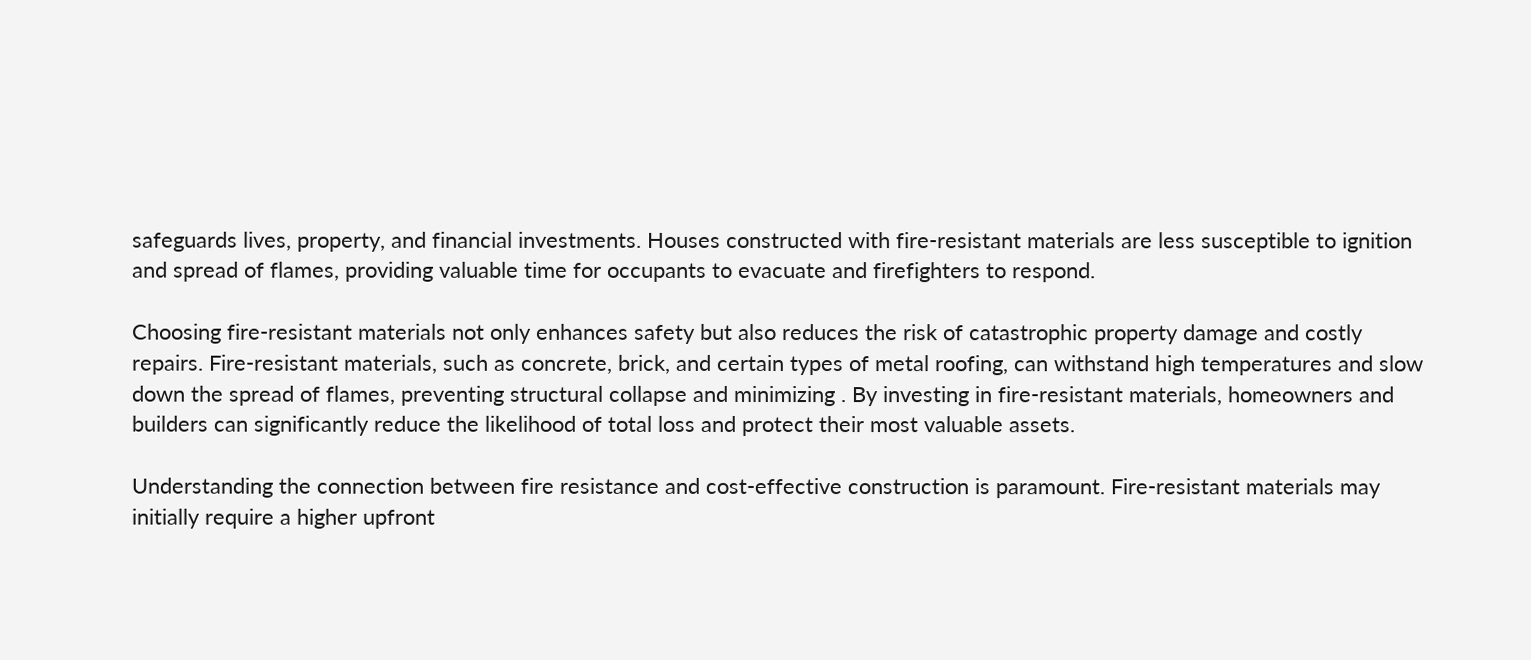safeguards lives, property, and financial investments. Houses constructed with fire-resistant materials are less susceptible to ignition and spread of flames, providing valuable time for occupants to evacuate and firefighters to respond.

Choosing fire-resistant materials not only enhances safety but also reduces the risk of catastrophic property damage and costly repairs. Fire-resistant materials, such as concrete, brick, and certain types of metal roofing, can withstand high temperatures and slow down the spread of flames, preventing structural collapse and minimizing . By investing in fire-resistant materials, homeowners and builders can significantly reduce the likelihood of total loss and protect their most valuable assets.

Understanding the connection between fire resistance and cost-effective construction is paramount. Fire-resistant materials may initially require a higher upfront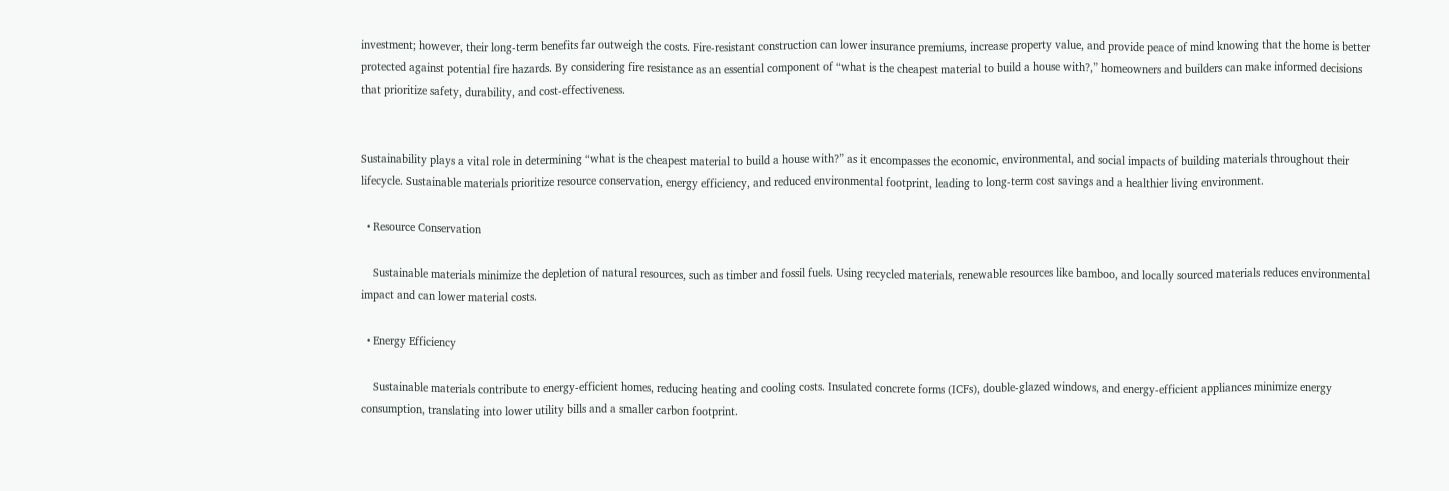investment; however, their long-term benefits far outweigh the costs. Fire-resistant construction can lower insurance premiums, increase property value, and provide peace of mind knowing that the home is better protected against potential fire hazards. By considering fire resistance as an essential component of “what is the cheapest material to build a house with?,” homeowners and builders can make informed decisions that prioritize safety, durability, and cost-effectiveness.


Sustainability plays a vital role in determining “what is the cheapest material to build a house with?” as it encompasses the economic, environmental, and social impacts of building materials throughout their lifecycle. Sustainable materials prioritize resource conservation, energy efficiency, and reduced environmental footprint, leading to long-term cost savings and a healthier living environment.

  • Resource Conservation

    Sustainable materials minimize the depletion of natural resources, such as timber and fossil fuels. Using recycled materials, renewable resources like bamboo, and locally sourced materials reduces environmental impact and can lower material costs.

  • Energy Efficiency

    Sustainable materials contribute to energy-efficient homes, reducing heating and cooling costs. Insulated concrete forms (ICFs), double-glazed windows, and energy-efficient appliances minimize energy consumption, translating into lower utility bills and a smaller carbon footprint.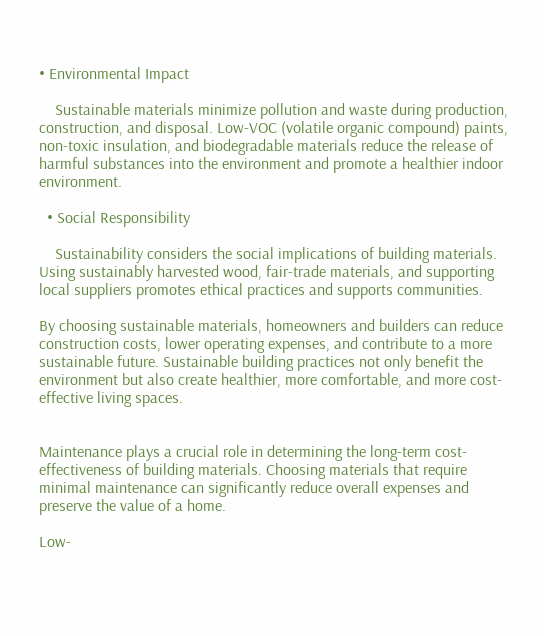• Environmental Impact

    Sustainable materials minimize pollution and waste during production, construction, and disposal. Low-VOC (volatile organic compound) paints, non-toxic insulation, and biodegradable materials reduce the release of harmful substances into the environment and promote a healthier indoor environment.

  • Social Responsibility

    Sustainability considers the social implications of building materials. Using sustainably harvested wood, fair-trade materials, and supporting local suppliers promotes ethical practices and supports communities.

By choosing sustainable materials, homeowners and builders can reduce construction costs, lower operating expenses, and contribute to a more sustainable future. Sustainable building practices not only benefit the environment but also create healthier, more comfortable, and more cost-effective living spaces.


Maintenance plays a crucial role in determining the long-term cost-effectiveness of building materials. Choosing materials that require minimal maintenance can significantly reduce overall expenses and preserve the value of a home.

Low-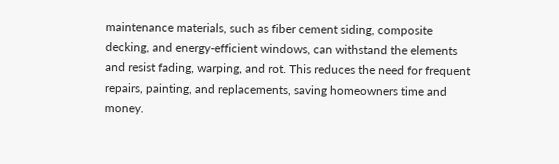maintenance materials, such as fiber cement siding, composite decking, and energy-efficient windows, can withstand the elements and resist fading, warping, and rot. This reduces the need for frequent repairs, painting, and replacements, saving homeowners time and money.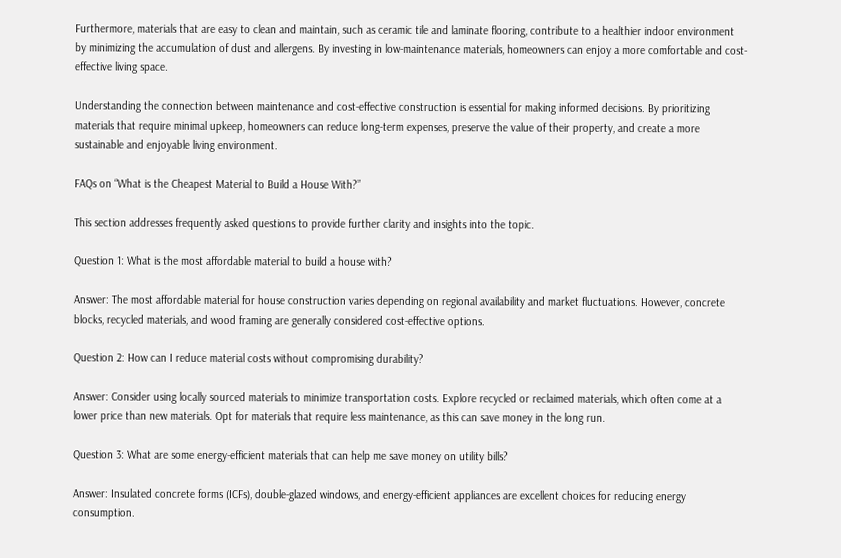Furthermore, materials that are easy to clean and maintain, such as ceramic tile and laminate flooring, contribute to a healthier indoor environment by minimizing the accumulation of dust and allergens. By investing in low-maintenance materials, homeowners can enjoy a more comfortable and cost-effective living space.

Understanding the connection between maintenance and cost-effective construction is essential for making informed decisions. By prioritizing materials that require minimal upkeep, homeowners can reduce long-term expenses, preserve the value of their property, and create a more sustainable and enjoyable living environment.

FAQs on “What is the Cheapest Material to Build a House With?”

This section addresses frequently asked questions to provide further clarity and insights into the topic.

Question 1: What is the most affordable material to build a house with?

Answer: The most affordable material for house construction varies depending on regional availability and market fluctuations. However, concrete blocks, recycled materials, and wood framing are generally considered cost-effective options.

Question 2: How can I reduce material costs without compromising durability?

Answer: Consider using locally sourced materials to minimize transportation costs. Explore recycled or reclaimed materials, which often come at a lower price than new materials. Opt for materials that require less maintenance, as this can save money in the long run.

Question 3: What are some energy-efficient materials that can help me save money on utility bills?

Answer: Insulated concrete forms (ICFs), double-glazed windows, and energy-efficient appliances are excellent choices for reducing energy consumption.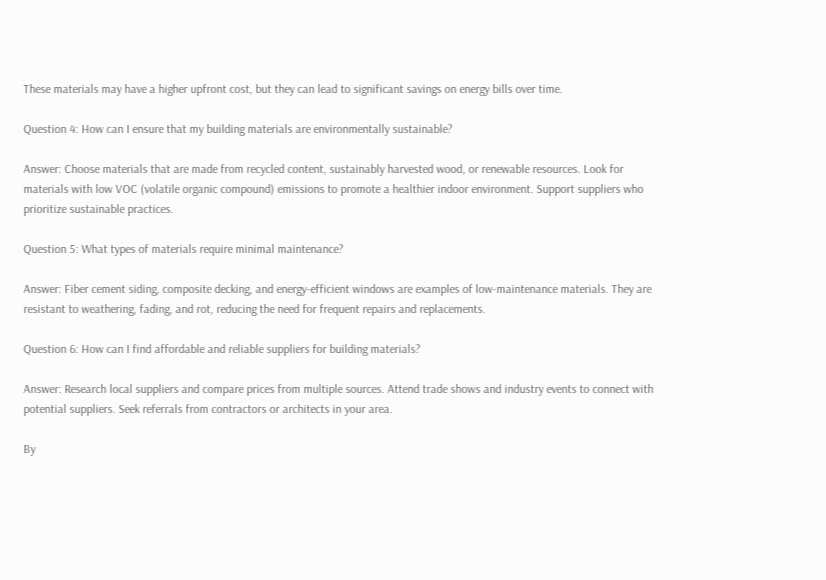These materials may have a higher upfront cost, but they can lead to significant savings on energy bills over time.

Question 4: How can I ensure that my building materials are environmentally sustainable?

Answer: Choose materials that are made from recycled content, sustainably harvested wood, or renewable resources. Look for materials with low VOC (volatile organic compound) emissions to promote a healthier indoor environment. Support suppliers who prioritize sustainable practices.

Question 5: What types of materials require minimal maintenance?

Answer: Fiber cement siding, composite decking, and energy-efficient windows are examples of low-maintenance materials. They are resistant to weathering, fading, and rot, reducing the need for frequent repairs and replacements.

Question 6: How can I find affordable and reliable suppliers for building materials?

Answer: Research local suppliers and compare prices from multiple sources. Attend trade shows and industry events to connect with potential suppliers. Seek referrals from contractors or architects in your area.

By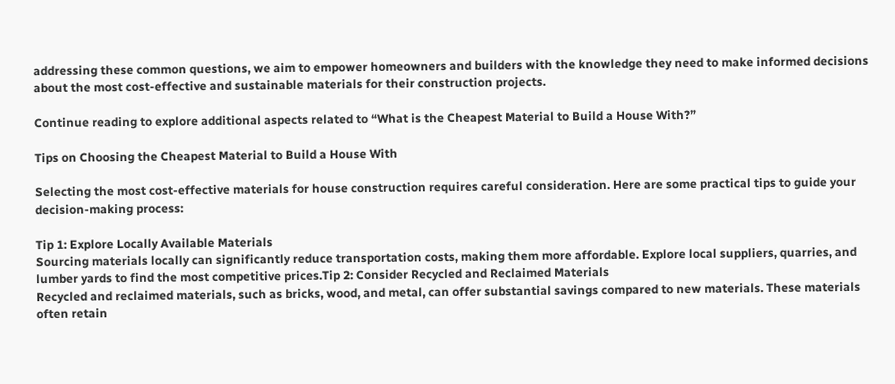addressing these common questions, we aim to empower homeowners and builders with the knowledge they need to make informed decisions about the most cost-effective and sustainable materials for their construction projects.

Continue reading to explore additional aspects related to “What is the Cheapest Material to Build a House With?”

Tips on Choosing the Cheapest Material to Build a House With

Selecting the most cost-effective materials for house construction requires careful consideration. Here are some practical tips to guide your decision-making process:

Tip 1: Explore Locally Available Materials
Sourcing materials locally can significantly reduce transportation costs, making them more affordable. Explore local suppliers, quarries, and lumber yards to find the most competitive prices.Tip 2: Consider Recycled and Reclaimed Materials
Recycled and reclaimed materials, such as bricks, wood, and metal, can offer substantial savings compared to new materials. These materials often retain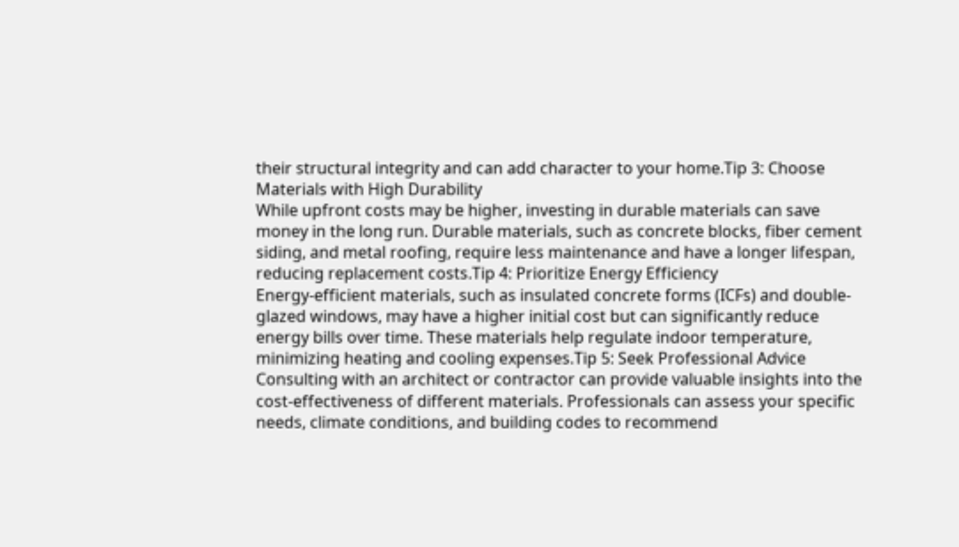their structural integrity and can add character to your home.Tip 3: Choose Materials with High Durability
While upfront costs may be higher, investing in durable materials can save money in the long run. Durable materials, such as concrete blocks, fiber cement siding, and metal roofing, require less maintenance and have a longer lifespan, reducing replacement costs.Tip 4: Prioritize Energy Efficiency
Energy-efficient materials, such as insulated concrete forms (ICFs) and double-glazed windows, may have a higher initial cost but can significantly reduce energy bills over time. These materials help regulate indoor temperature, minimizing heating and cooling expenses.Tip 5: Seek Professional Advice
Consulting with an architect or contractor can provide valuable insights into the cost-effectiveness of different materials. Professionals can assess your specific needs, climate conditions, and building codes to recommend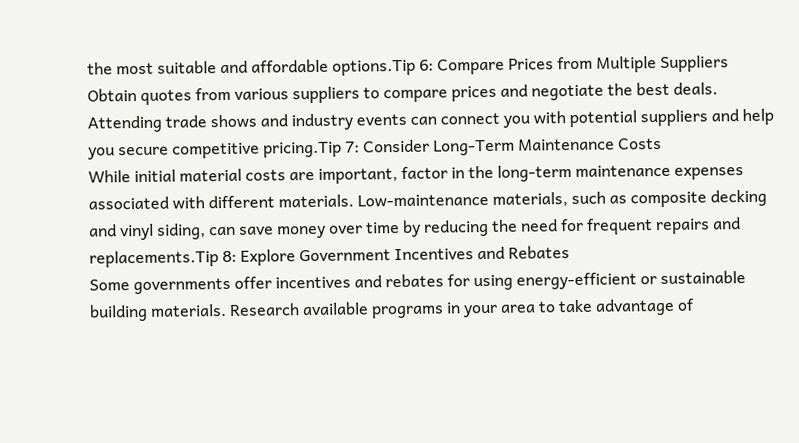the most suitable and affordable options.Tip 6: Compare Prices from Multiple Suppliers
Obtain quotes from various suppliers to compare prices and negotiate the best deals. Attending trade shows and industry events can connect you with potential suppliers and help you secure competitive pricing.Tip 7: Consider Long-Term Maintenance Costs
While initial material costs are important, factor in the long-term maintenance expenses associated with different materials. Low-maintenance materials, such as composite decking and vinyl siding, can save money over time by reducing the need for frequent repairs and replacements.Tip 8: Explore Government Incentives and Rebates
Some governments offer incentives and rebates for using energy-efficient or sustainable building materials. Research available programs in your area to take advantage of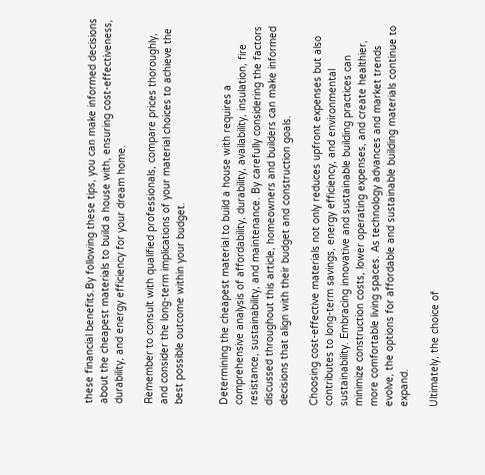these financial benefits.By following these tips, you can make informed decisions about the cheapest materials to build a house with, ensuring cost-effectiveness, durability, and energy efficiency for your dream home.

Remember to consult with qualified professionals, compare prices thoroughly, and consider the long-term implications of your material choices to achieve the best possible outcome within your budget.


Determining the cheapest material to build a house with requires a comprehensive analysis of affordability, durability, availability, insulation, fire resistance, sustainability, and maintenance. By carefully considering the factors discussed throughout this article, homeowners and builders can make informed decisions that align with their budget and construction goals.

Choosing cost-effective materials not only reduces upfront expenses but also contributes to long-term savings, energy efficiency, and environmental sustainability. Embracing innovative and sustainable building practices can minimize construction costs, lower operating expenses, and create healthier, more comfortable living spaces. As technology advances and market trends evolve, the options for affordable and sustainable building materials continue to expand.

Ultimately, the choice of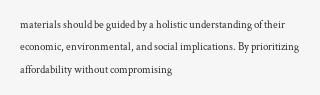materials should be guided by a holistic understanding of their economic, environmental, and social implications. By prioritizing affordability without compromising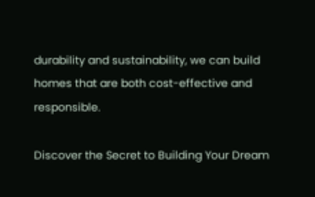durability and sustainability, we can build homes that are both cost-effective and responsible.

Discover the Secret to Building Your Dream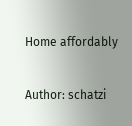Home affordably

Author: schatzi